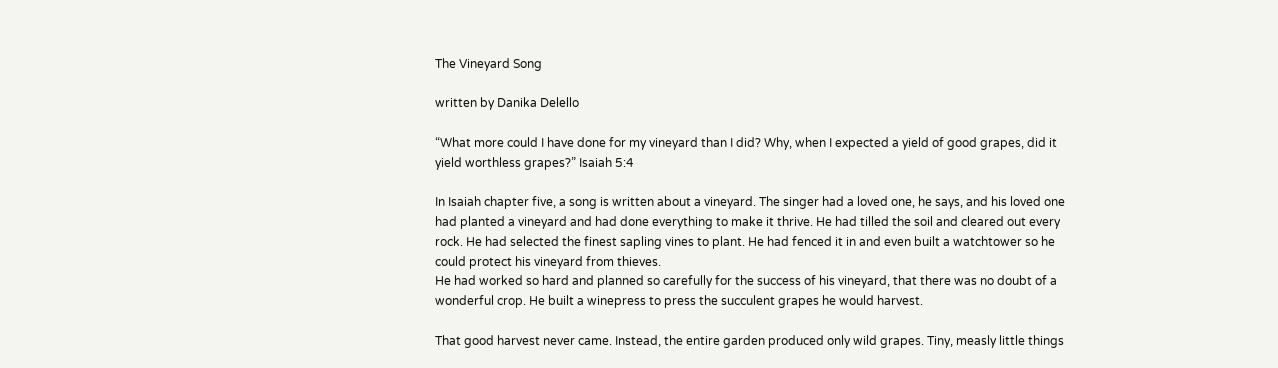The Vineyard Song

written by Danika Delello

“What more could I have done for my vineyard than I did? Why, when I expected a yield of good grapes, did it yield worthless grapes?” Isaiah 5:4

In Isaiah chapter five, a song is written about a vineyard. The singer had a loved one, he says, and his loved one had planted a vineyard and had done everything to make it thrive. He had tilled the soil and cleared out every rock. He had selected the finest sapling vines to plant. He had fenced it in and even built a watchtower so he could protect his vineyard from thieves.
He had worked so hard and planned so carefully for the success of his vineyard, that there was no doubt of a wonderful crop. He built a winepress to press the succulent grapes he would harvest.

That good harvest never came. Instead, the entire garden produced only wild grapes. Tiny, measly little things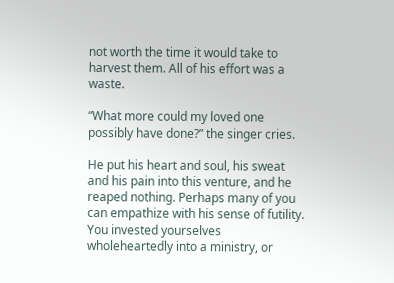not worth the time it would take to harvest them. All of his effort was a waste.

“What more could my loved one possibly have done?” the singer cries.

He put his heart and soul, his sweat and his pain into this venture, and he reaped nothing. Perhaps many of you can empathize with his sense of futility. You invested yourselves wholeheartedly into a ministry, or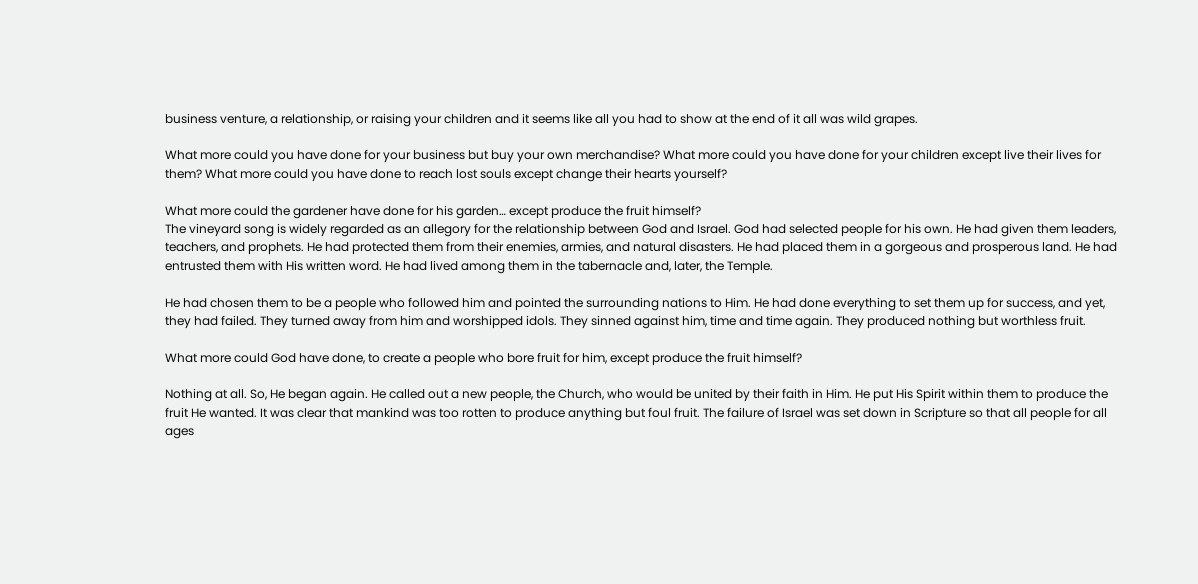business venture, a relationship, or raising your children and it seems like all you had to show at the end of it all was wild grapes.

What more could you have done for your business but buy your own merchandise? What more could you have done for your children except live their lives for them? What more could you have done to reach lost souls except change their hearts yourself?

What more could the gardener have done for his garden… except produce the fruit himself?
The vineyard song is widely regarded as an allegory for the relationship between God and Israel. God had selected people for his own. He had given them leaders, teachers, and prophets. He had protected them from their enemies, armies, and natural disasters. He had placed them in a gorgeous and prosperous land. He had entrusted them with His written word. He had lived among them in the tabernacle and, later, the Temple.

He had chosen them to be a people who followed him and pointed the surrounding nations to Him. He had done everything to set them up for success, and yet, they had failed. They turned away from him and worshipped idols. They sinned against him, time and time again. They produced nothing but worthless fruit.

What more could God have done, to create a people who bore fruit for him, except produce the fruit himself?

Nothing at all. So, He began again. He called out a new people, the Church, who would be united by their faith in Him. He put His Spirit within them to produce the fruit He wanted. It was clear that mankind was too rotten to produce anything but foul fruit. The failure of Israel was set down in Scripture so that all people for all ages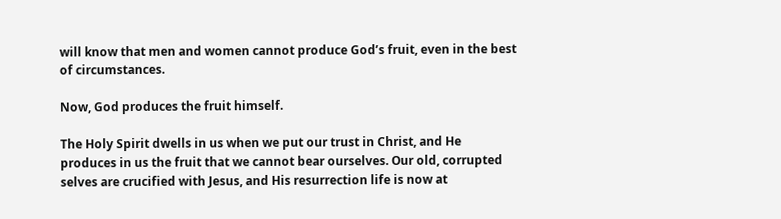will know that men and women cannot produce God’s fruit, even in the best of circumstances.

Now, God produces the fruit himself.

The Holy Spirit dwells in us when we put our trust in Christ, and He produces in us the fruit that we cannot bear ourselves. Our old, corrupted selves are crucified with Jesus, and His resurrection life is now at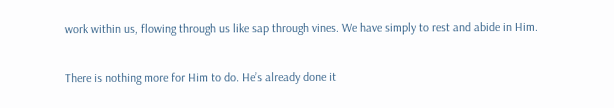work within us, flowing through us like sap through vines. We have simply to rest and abide in Him.

There is nothing more for Him to do. He’s already done it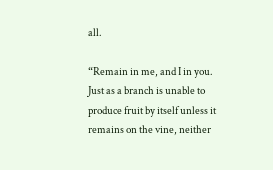all.

“Remain in me, and I in you. Just as a branch is unable to produce fruit by itself unless it remains on the vine, neither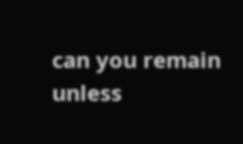can you remain unless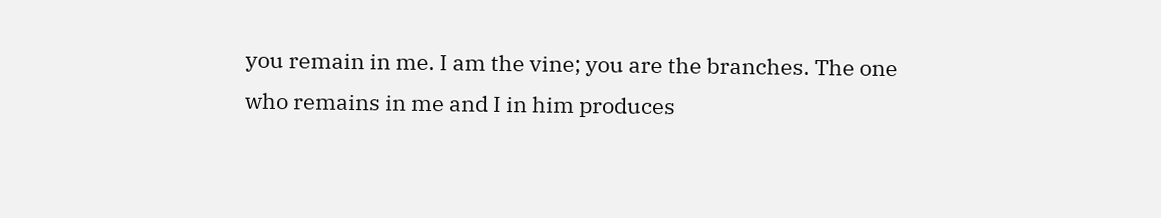you remain in me. I am the vine; you are the branches. The one who remains in me and I in him produces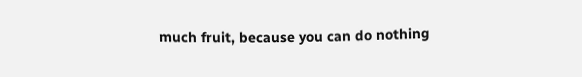much fruit, because you can do nothing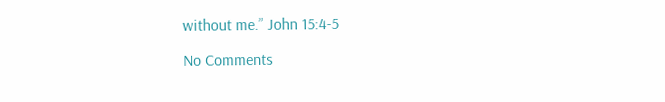without me.” John 15:4-5

No Comments